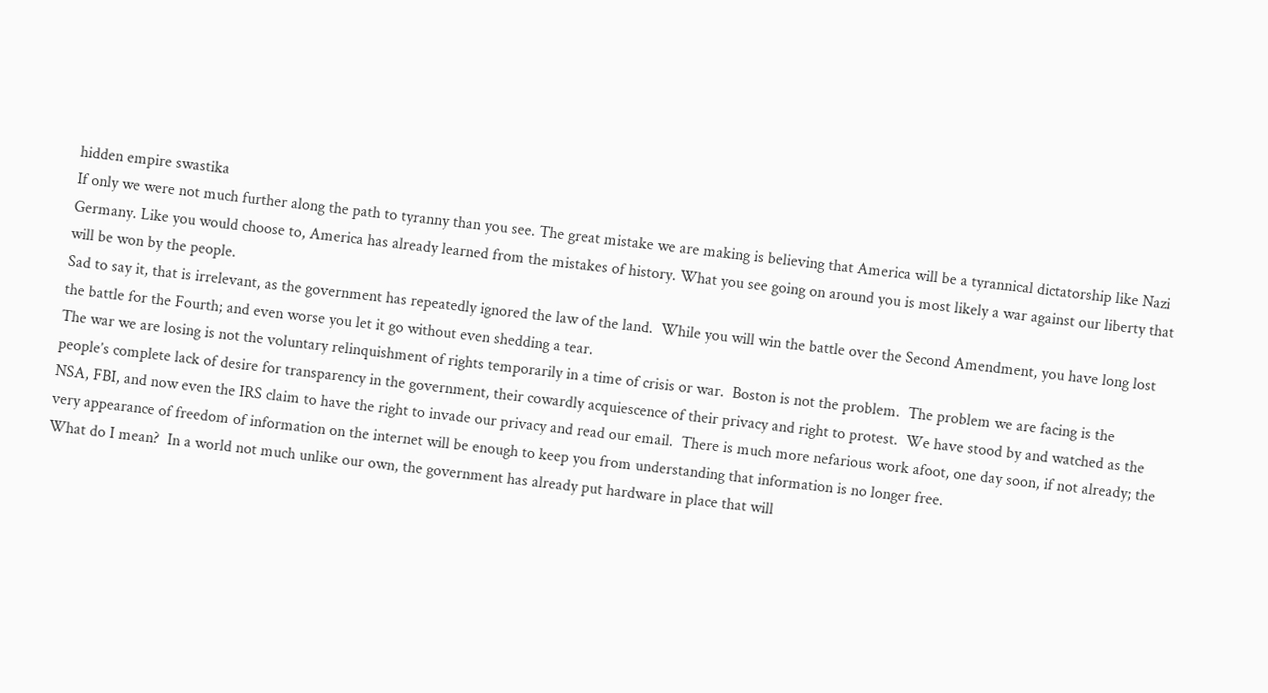hidden empire swastika
If only we were not much further along the path to tyranny than you see. The great mistake we are making is believing that America will be a tyrannical dictatorship like Nazi Germany. Like you would choose to, America has already learned from the mistakes of history. What you see going on around you is most likely a war against our liberty that will be won by the people.
Sad to say it, that is irrelevant, as the government has repeatedly ignored the law of the land.  While you will win the battle over the Second Amendment, you have long lost the battle for the Fourth; and even worse you let it go without even shedding a tear.
The war we are losing is not the voluntary relinquishment of rights temporarily in a time of crisis or war.  Boston is not the problem.  The problem we are facing is the people’s complete lack of desire for transparency in the government, their cowardly acquiescence of their privacy and right to protest.  We have stood by and watched as the NSA, FBI, and now even the IRS claim to have the right to invade our privacy and read our email.  There is much more nefarious work afoot, one day soon, if not already; the very appearance of freedom of information on the internet will be enough to keep you from understanding that information is no longer free.
What do I mean?  In a world not much unlike our own, the government has already put hardware in place that will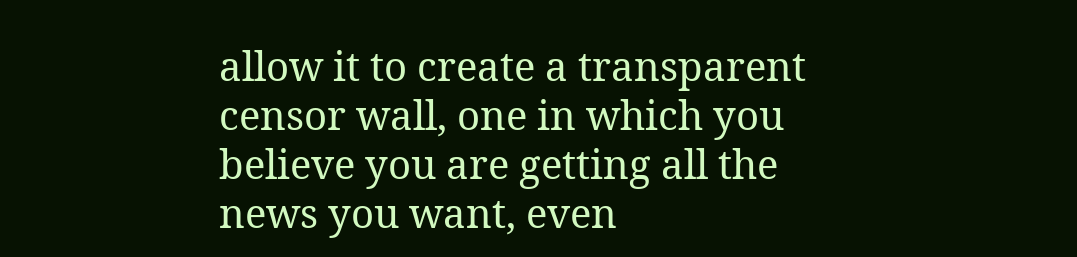allow it to create a transparent censor wall, one in which you believe you are getting all the news you want, even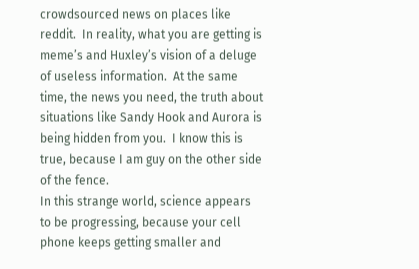crowdsourced news on places like reddit.  In reality, what you are getting is meme’s and Huxley’s vision of a deluge of useless information.  At the same time, the news you need, the truth about situations like Sandy Hook and Aurora is being hidden from you.  I know this is true, because I am guy on the other side of the fence.
In this strange world, science appears to be progressing, because your cell phone keeps getting smaller and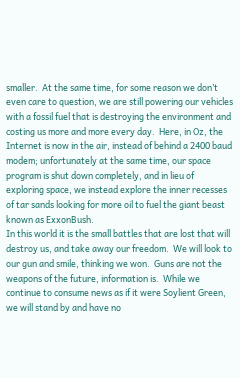smaller.  At the same time, for some reason we don’t even care to question, we are still powering our vehicles with a fossil fuel that is destroying the environment and costing us more and more every day.  Here, in Oz, the Internet is now in the air, instead of behind a 2400 baud modem; unfortunately at the same time, our space program is shut down completely, and in lieu of exploring space, we instead explore the inner recesses of tar sands looking for more oil to fuel the giant beast known as ExxonBush.
In this world it is the small battles that are lost that will destroy us, and take away our freedom.  We will look to our gun and smile, thinking we won.  Guns are not the weapons of the future, information is.  While we continue to consume news as if it were Soylient Green, we will stand by and have no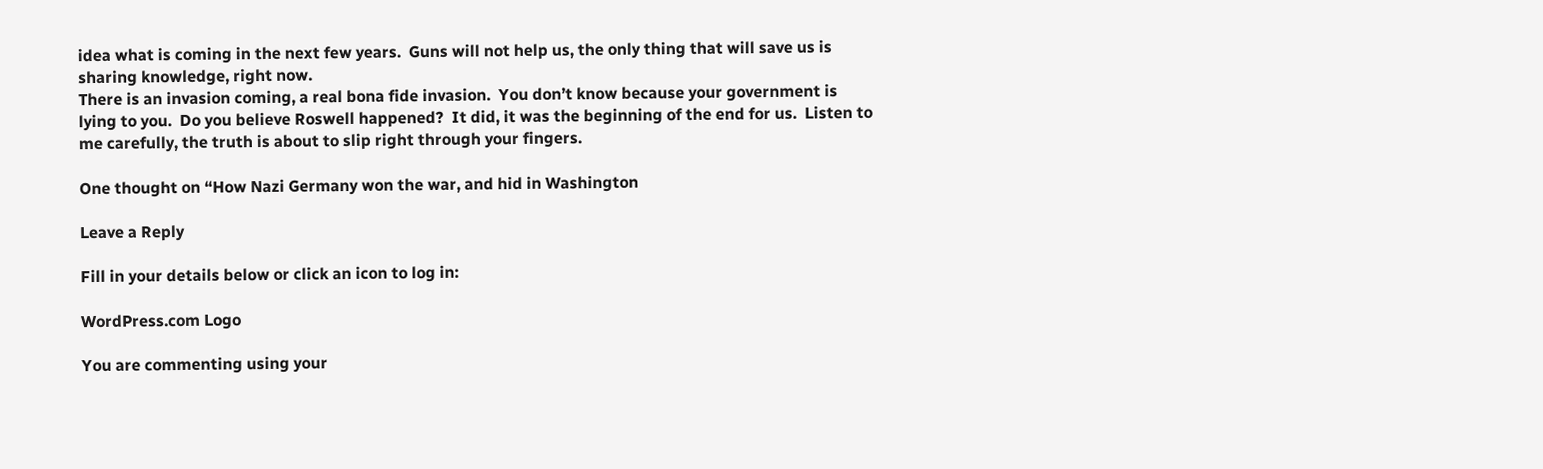idea what is coming in the next few years.  Guns will not help us, the only thing that will save us is sharing knowledge, right now.
There is an invasion coming, a real bona fide invasion.  You don’t know because your government is lying to you.  Do you believe Roswell happened?  It did, it was the beginning of the end for us.  Listen to me carefully, the truth is about to slip right through your fingers.

One thought on “How Nazi Germany won the war, and hid in Washington

Leave a Reply

Fill in your details below or click an icon to log in:

WordPress.com Logo

You are commenting using your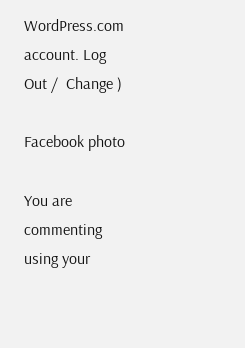WordPress.com account. Log Out /  Change )

Facebook photo

You are commenting using your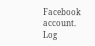Facebook account. Log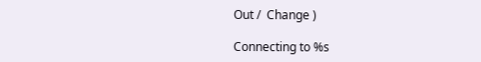Out /  Change )

Connecting to %s